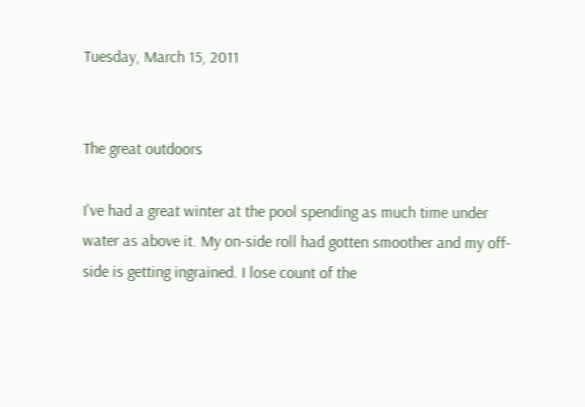Tuesday, March 15, 2011


The great outdoors

I've had a great winter at the pool spending as much time under water as above it. My on-side roll had gotten smoother and my off-side is getting ingrained. I lose count of the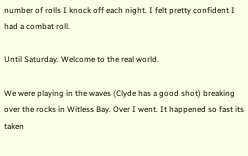number of rolls I knock off each night. I felt pretty confident I had a combat roll.

Until Saturday. Welcome to the real world.

We were playing in the waves (Clyde has a good shot) breaking over the rocks in Witless Bay. Over I went. It happened so fast its taken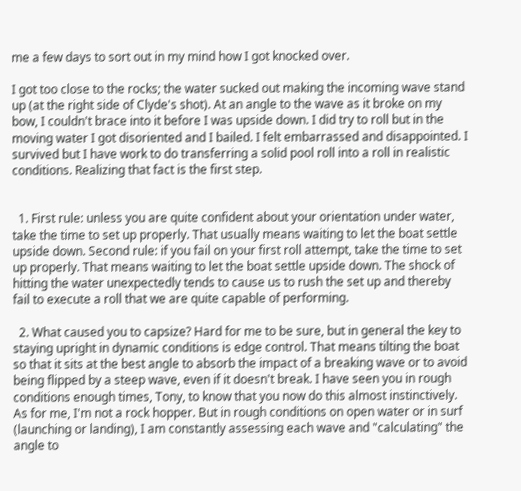me a few days to sort out in my mind how I got knocked over.

I got too close to the rocks; the water sucked out making the incoming wave stand up (at the right side of Clyde's shot). At an angle to the wave as it broke on my bow, I couldn't brace into it before I was upside down. I did try to roll but in the moving water I got disoriented and I bailed. I felt embarrassed and disappointed. I survived but I have work to do transferring a solid pool roll into a roll in realistic conditions. Realizing that fact is the first step.


  1. First rule: unless you are quite confident about your orientation under water, take the time to set up properly. That usually means waiting to let the boat settle upside down. Second rule: if you fail on your first roll attempt, take the time to set up properly. That means waiting to let the boat settle upside down. The shock of hitting the water unexpectedly tends to cause us to rush the set up and thereby fail to execute a roll that we are quite capable of performing.

  2. What caused you to capsize? Hard for me to be sure, but in general the key to staying upright in dynamic conditions is edge control. That means tilting the boat so that it sits at the best angle to absorb the impact of a breaking wave or to avoid being flipped by a steep wave, even if it doesn't break. I have seen you in rough conditions enough times, Tony, to know that you now do this almost instinctively. As for me, I'm not a rock hopper. But in rough conditions on open water or in surf (launching or landing), I am constantly assessing each wave and "calculating" the angle to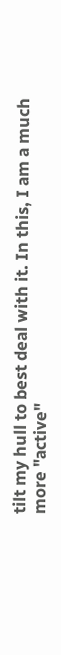tilt my hull to best deal with it. In this, I am a much more "active"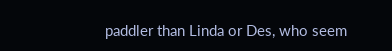paddler than Linda or Des, who seem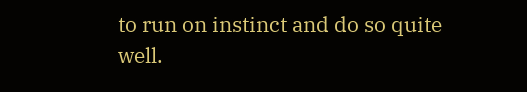to run on instinct and do so quite well.